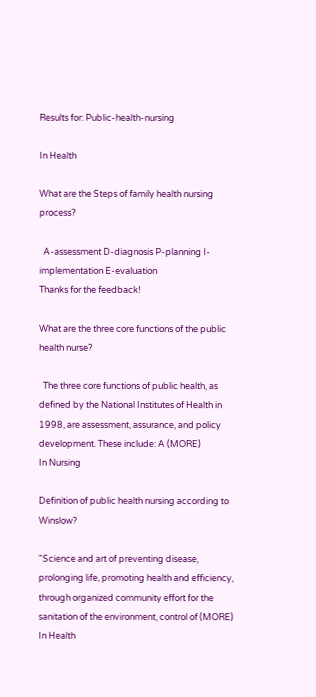Results for: Public-health-nursing

In Health

What are the Steps of family health nursing process?

  A-assessment D-diagnosis P-planning I-implementation E-evaluation
Thanks for the feedback!

What are the three core functions of the public health nurse?

  The three core functions of public health, as defined by the National Institutes of Health in 1998, are assessment, assurance, and policy development. These include: A (MORE)
In Nursing

Definition of public health nursing according to Winslow?

"Science and art of preventing disease, prolonging life, promoting health and efficiency, through organized community effort for the sanitation of the environment, control of (MORE)
In Health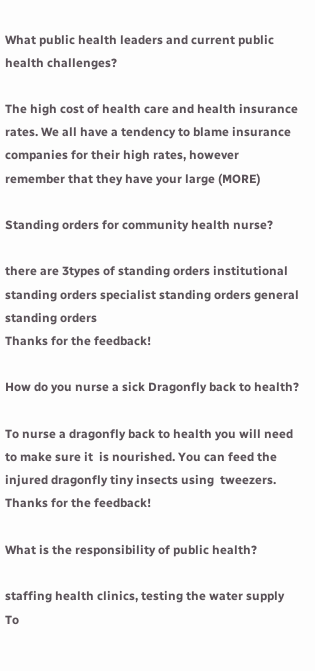What public health leaders and current public health challenges?

The high cost of health care and health insurance rates. We all have a tendency to blame insurance companies for their high rates, however remember that they have your large (MORE)

Standing orders for community health nurse?

there are 3types of standing orders institutional standing orders specialist standing orders general standing orders
Thanks for the feedback!

How do you nurse a sick Dragonfly back to health?

To nurse a dragonfly back to health you will need to make sure it  is nourished. You can feed the injured dragonfly tiny insects using  tweezers.
Thanks for the feedback!

What is the responsibility of public health?

staffing health clinics, testing the water supply    To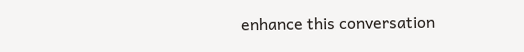enhance this conversation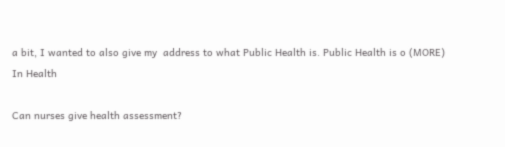a bit, I wanted to also give my  address to what Public Health is. Public Health is o (MORE)
In Health

Can nurses give health assessment?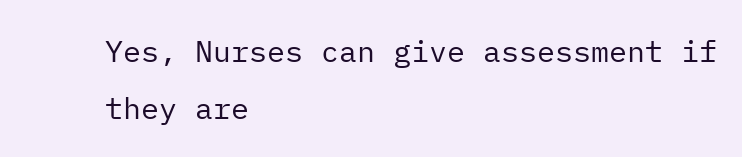Yes, Nurses can give assessment if they are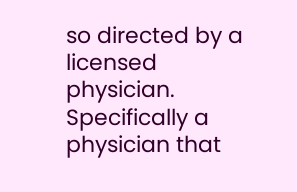so directed by a licensed physician. Specifically a physician that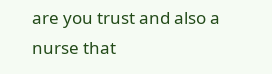are you trust and also a nurse that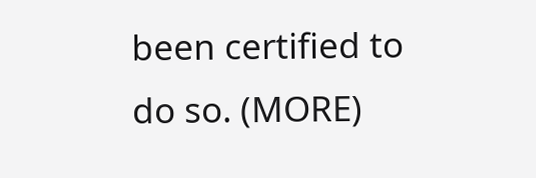been certified to do so. (MORE)